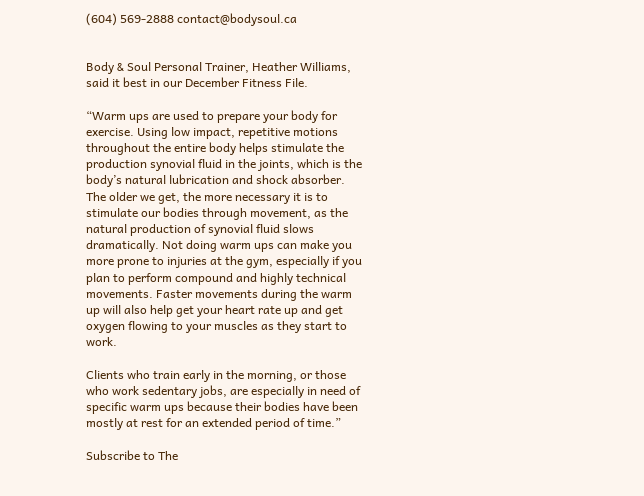(604) 569-2888 contact@bodysoul.ca


Body & Soul Personal Trainer, Heather Williams, said it best in our December Fitness File.

“Warm ups are used to prepare your body for exercise. Using low impact, repetitive motions throughout the entire body helps stimulate the production synovial fluid in the joints, which is the body’s natural lubrication and shock absorber. The older we get, the more necessary it is to stimulate our bodies through movement, as the natural production of synovial fluid slows dramatically. Not doing warm ups can make you more prone to injuries at the gym, especially if you plan to perform compound and highly technical movements. Faster movements during the warm up will also help get your heart rate up and get oxygen flowing to your muscles as they start to work.

Clients who train early in the morning, or those who work sedentary jobs, are especially in need of specific warm ups because their bodies have been mostly at rest for an extended period of time.”

Subscribe to The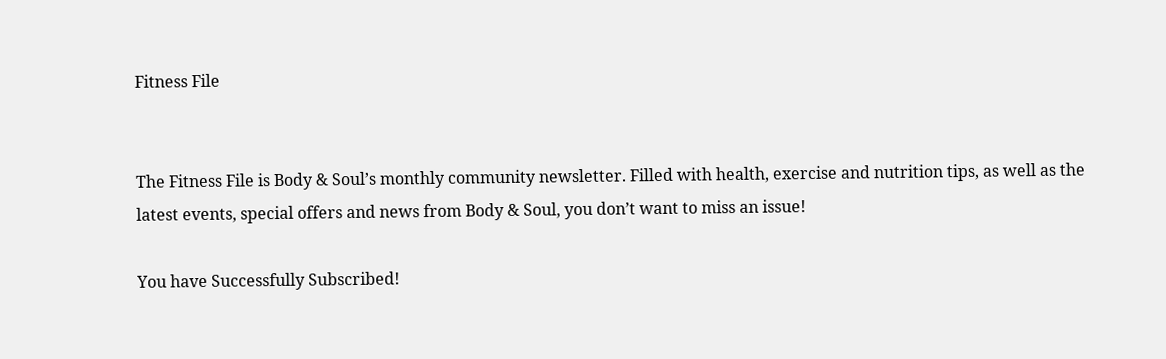Fitness File


The Fitness File is Body & Soul’s monthly community newsletter. Filled with health, exercise and nutrition tips, as well as the latest events, special offers and news from Body & Soul, you don’t want to miss an issue!

You have Successfully Subscribed!